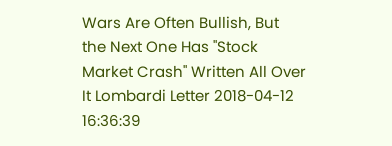Wars Are Often Bullish, But the Next One Has "Stock Market Crash" Written All Over It Lombardi Letter 2018-04-12 16:36:39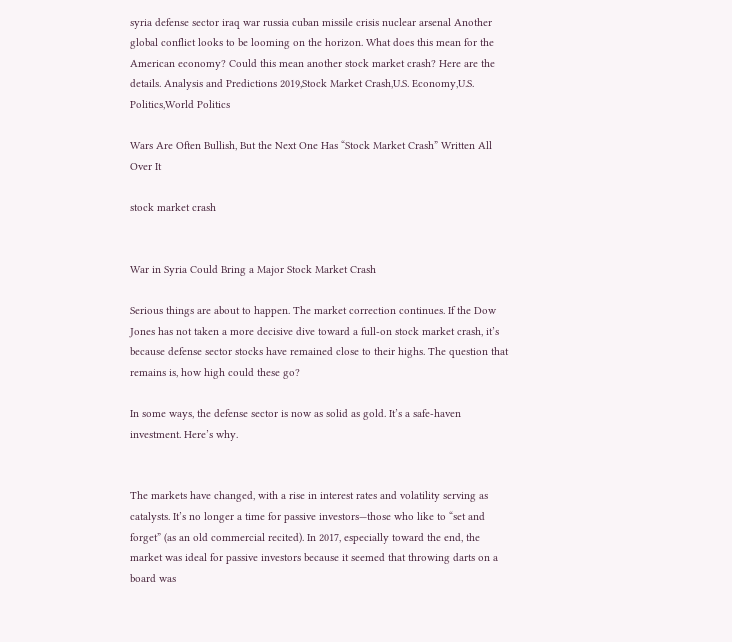syria defense sector iraq war russia cuban missile crisis nuclear arsenal Another global conflict looks to be looming on the horizon. What does this mean for the American economy? Could this mean another stock market crash? Here are the details. Analysis and Predictions 2019,Stock Market Crash,U.S. Economy,U.S. Politics,World Politics

Wars Are Often Bullish, But the Next One Has “Stock Market Crash” Written All Over It

stock market crash


War in Syria Could Bring a Major Stock Market Crash

Serious things are about to happen. The market correction continues. If the Dow Jones has not taken a more decisive dive toward a full-on stock market crash, it’s because defense sector stocks have remained close to their highs. The question that remains is, how high could these go?

In some ways, the defense sector is now as solid as gold. It’s a safe-haven investment. Here’s why.


The markets have changed, with a rise in interest rates and volatility serving as catalysts. It’s no longer a time for passive investors—those who like to “set and forget” (as an old commercial recited). In 2017, especially toward the end, the market was ideal for passive investors because it seemed that throwing darts on a board was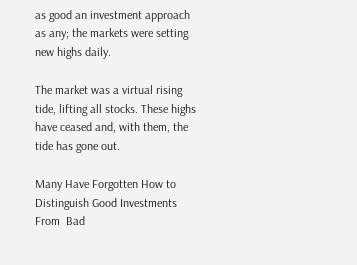as good an investment approach as any; the markets were setting new highs daily.

The market was a virtual rising tide, lifting all stocks. These highs have ceased and, with them, the tide has gone out.

Many Have Forgotten How to Distinguish Good Investments From  Bad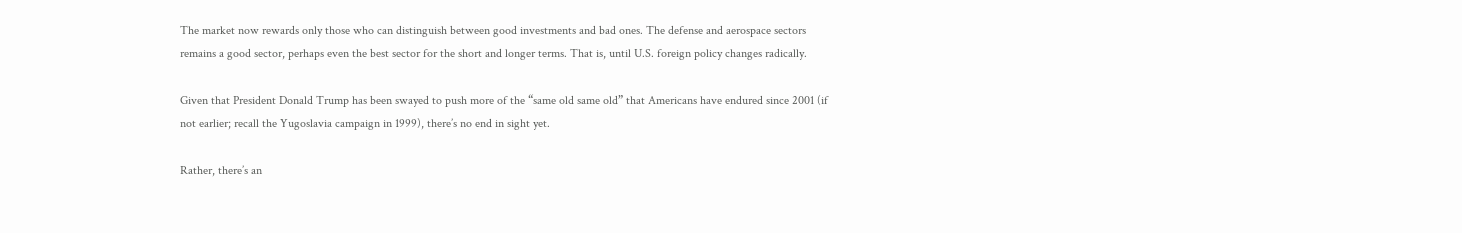The market now rewards only those who can distinguish between good investments and bad ones. The defense and aerospace sectors remains a good sector, perhaps even the best sector for the short and longer terms. That is, until U.S. foreign policy changes radically.

Given that President Donald Trump has been swayed to push more of the “same old same old” that Americans have endured since 2001 (if not earlier; recall the Yugoslavia campaign in 1999), there’s no end in sight yet.

Rather, there’s an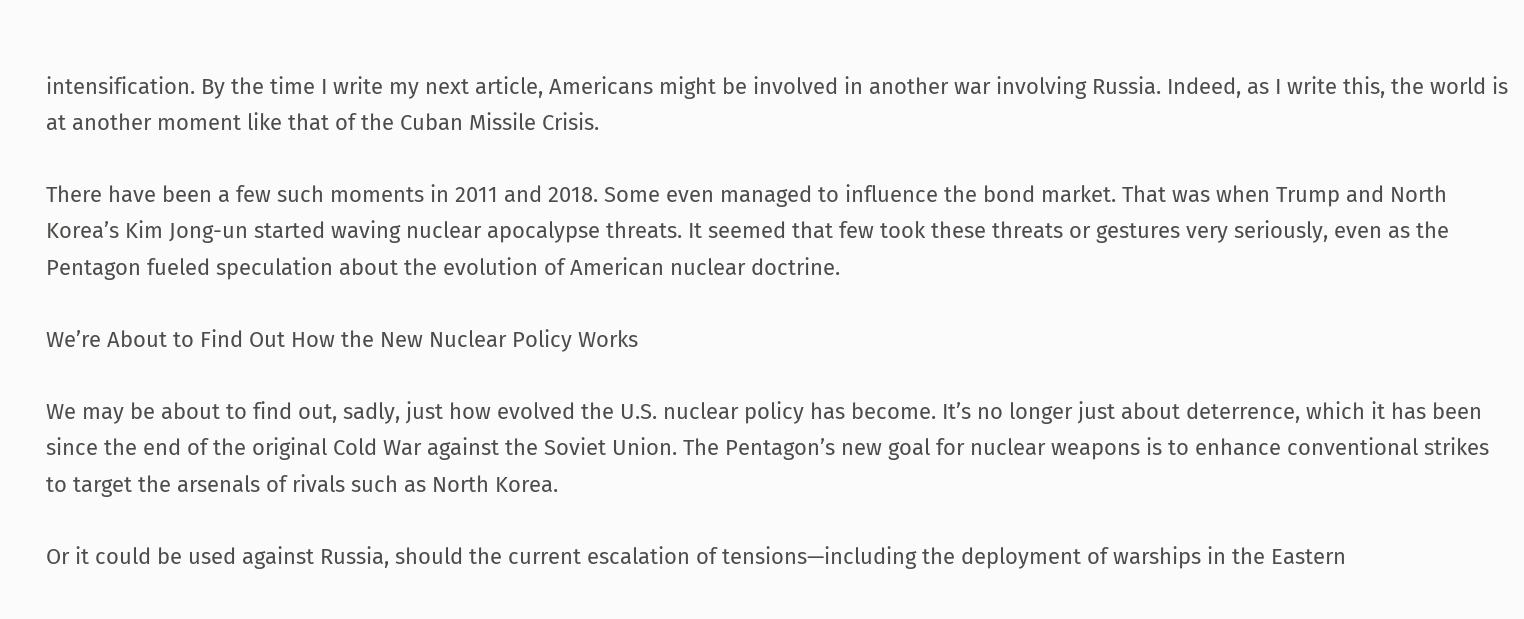intensification. By the time I write my next article, Americans might be involved in another war involving Russia. Indeed, as I write this, the world is at another moment like that of the Cuban Missile Crisis.

There have been a few such moments in 2011 and 2018. Some even managed to influence the bond market. That was when Trump and North Korea’s Kim Jong-un started waving nuclear apocalypse threats. It seemed that few took these threats or gestures very seriously, even as the Pentagon fueled speculation about the evolution of American nuclear doctrine.

We’re About to Find Out How the New Nuclear Policy Works

We may be about to find out, sadly, just how evolved the U.S. nuclear policy has become. It’s no longer just about deterrence, which it has been since the end of the original Cold War against the Soviet Union. The Pentagon’s new goal for nuclear weapons is to enhance conventional strikes to target the arsenals of rivals such as North Korea.

Or it could be used against Russia, should the current escalation of tensions—including the deployment of warships in the Eastern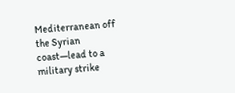Mediterranean off the Syrian coast—lead to a military strike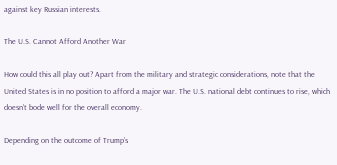against key Russian interests.

The U.S. Cannot Afford Another War

How could this all play out? Apart from the military and strategic considerations, note that the United States is in no position to afford a major war. The U.S. national debt continues to rise, which doesn’t bode well for the overall economy.

Depending on the outcome of Trump’s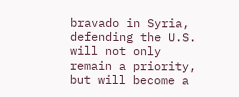bravado in Syria, defending the U.S. will not only remain a priority, but will become a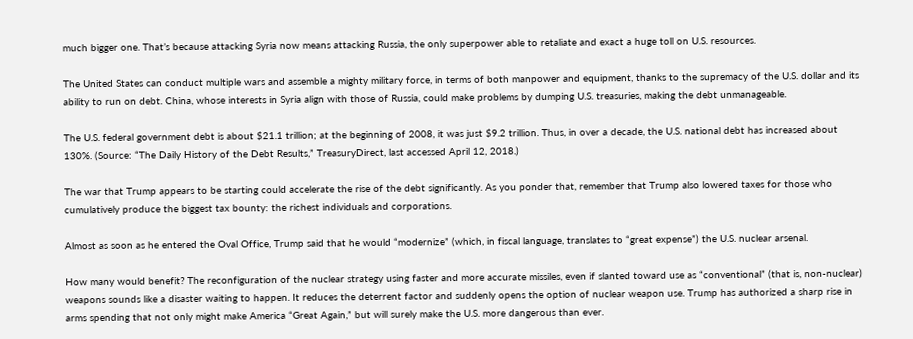much bigger one. That’s because attacking Syria now means attacking Russia, the only superpower able to retaliate and exact a huge toll on U.S. resources.

The United States can conduct multiple wars and assemble a mighty military force, in terms of both manpower and equipment, thanks to the supremacy of the U.S. dollar and its ability to run on debt. China, whose interests in Syria align with those of Russia, could make problems by dumping U.S. treasuries, making the debt unmanageable.

The U.S. federal government debt is about $21.1 trillion; at the beginning of 2008, it was just $9.2 trillion. Thus, in over a decade, the U.S. national debt has increased about 130%. (Source: “The Daily History of the Debt Results,” TreasuryDirect, last accessed April 12, 2018.)

The war that Trump appears to be starting could accelerate the rise of the debt significantly. As you ponder that, remember that Trump also lowered taxes for those who cumulatively produce the biggest tax bounty: the richest individuals and corporations.

Almost as soon as he entered the Oval Office, Trump said that he would “modernize” (which, in fiscal language, translates to “great expense”) the U.S. nuclear arsenal.

How many would benefit? The reconfiguration of the nuclear strategy using faster and more accurate missiles, even if slanted toward use as “conventional” (that is, non-nuclear) weapons sounds like a disaster waiting to happen. It reduces the deterrent factor and suddenly opens the option of nuclear weapon use. Trump has authorized a sharp rise in arms spending that not only might make America “Great Again,” but will surely make the U.S. more dangerous than ever.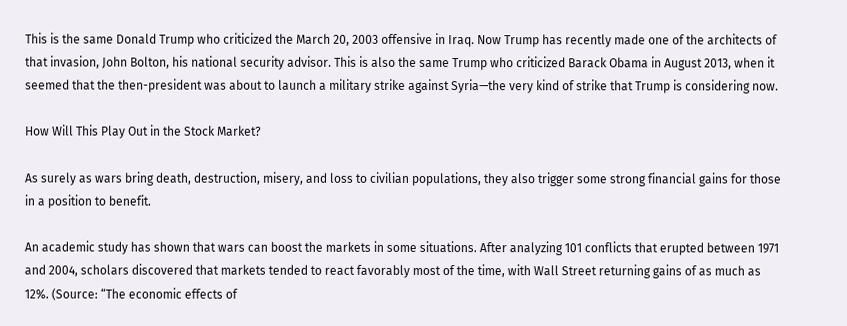This is the same Donald Trump who criticized the March 20, 2003 offensive in Iraq. Now Trump has recently made one of the architects of that invasion, John Bolton, his national security advisor. This is also the same Trump who criticized Barack Obama in August 2013, when it seemed that the then-president was about to launch a military strike against Syria—the very kind of strike that Trump is considering now.

How Will This Play Out in the Stock Market?

As surely as wars bring death, destruction, misery, and loss to civilian populations, they also trigger some strong financial gains for those in a position to benefit.

An academic study has shown that wars can boost the markets in some situations. After analyzing 101 conflicts that erupted between 1971 and 2004, scholars discovered that markets tended to react favorably most of the time, with Wall Street returning gains of as much as 12%. (Source: “The economic effects of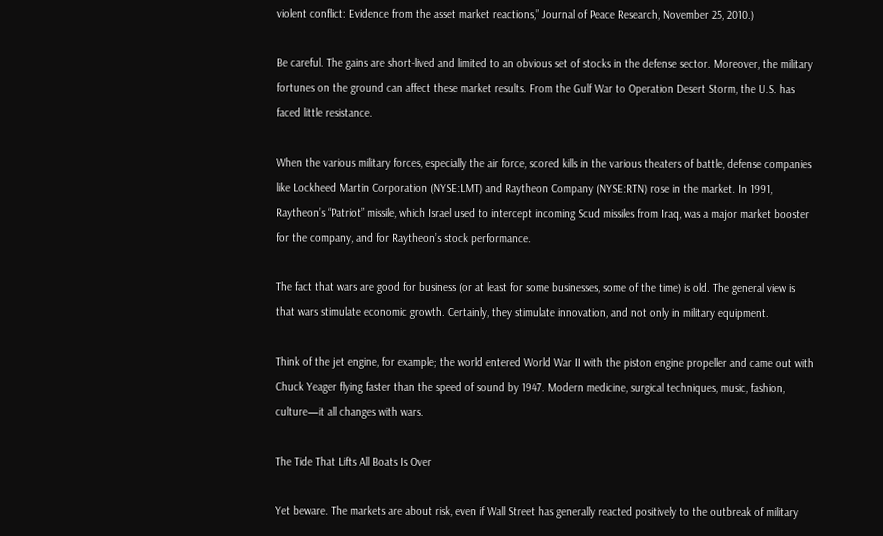violent conflict: Evidence from the asset market reactions,” Journal of Peace Research, November 25, 2010.)

Be careful. The gains are short-lived and limited to an obvious set of stocks in the defense sector. Moreover, the military fortunes on the ground can affect these market results. From the Gulf War to Operation Desert Storm, the U.S. has faced little resistance.

When the various military forces, especially the air force, scored kills in the various theaters of battle, defense companies like Lockheed Martin Corporation (NYSE:LMT) and Raytheon Company (NYSE:RTN) rose in the market. In 1991, Raytheon’s “Patriot” missile, which Israel used to intercept incoming Scud missiles from Iraq, was a major market booster for the company, and for Raytheon’s stock performance.

The fact that wars are good for business (or at least for some businesses, some of the time) is old. The general view is that wars stimulate economic growth. Certainly, they stimulate innovation, and not only in military equipment.

Think of the jet engine, for example; the world entered World War II with the piston engine propeller and came out with Chuck Yeager flying faster than the speed of sound by 1947. Modern medicine, surgical techniques, music, fashion, culture—it all changes with wars.

The Tide That Lifts All Boats Is Over

Yet beware. The markets are about risk, even if Wall Street has generally reacted positively to the outbreak of military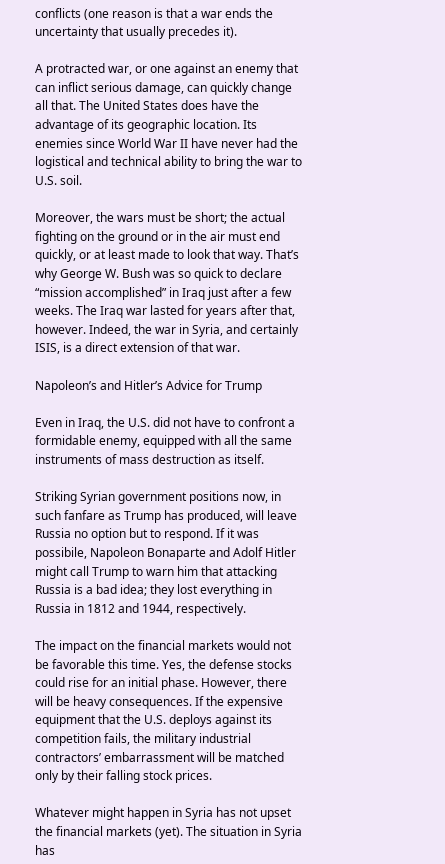conflicts (one reason is that a war ends the uncertainty that usually precedes it).

A protracted war, or one against an enemy that can inflict serious damage, can quickly change all that. The United States does have the advantage of its geographic location. Its enemies since World War II have never had the logistical and technical ability to bring the war to U.S. soil.

Moreover, the wars must be short; the actual fighting on the ground or in the air must end quickly, or at least made to look that way. That’s why George W. Bush was so quick to declare “mission accomplished” in Iraq just after a few weeks. The Iraq war lasted for years after that, however. Indeed, the war in Syria, and certainly ISIS, is a direct extension of that war.

Napoleon’s and Hitler’s Advice for Trump

Even in Iraq, the U.S. did not have to confront a formidable enemy, equipped with all the same instruments of mass destruction as itself.

Striking Syrian government positions now, in such fanfare as Trump has produced, will leave Russia no option but to respond. If it was possibile, Napoleon Bonaparte and Adolf Hitler might call Trump to warn him that attacking Russia is a bad idea; they lost everything in Russia in 1812 and 1944, respectively.

The impact on the financial markets would not be favorable this time. Yes, the defense stocks could rise for an initial phase. However, there will be heavy consequences. If the expensive equipment that the U.S. deploys against its competition fails, the military industrial contractors’ embarrassment will be matched only by their falling stock prices.

Whatever might happen in Syria has not upset the financial markets (yet). The situation in Syria has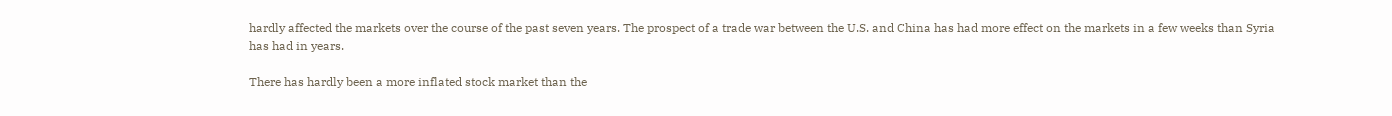hardly affected the markets over the course of the past seven years. The prospect of a trade war between the U.S. and China has had more effect on the markets in a few weeks than Syria has had in years.

There has hardly been a more inflated stock market than the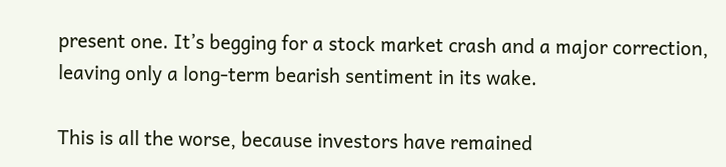present one. It’s begging for a stock market crash and a major correction, leaving only a long-term bearish sentiment in its wake.

This is all the worse, because investors have remained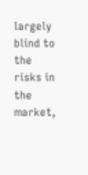largely blind to the risks in the market,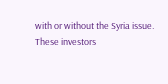with or without the Syria issue. These investors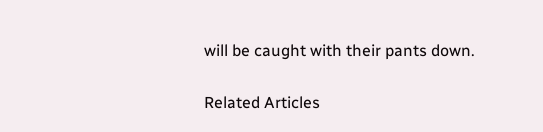will be caught with their pants down.

Related Articles